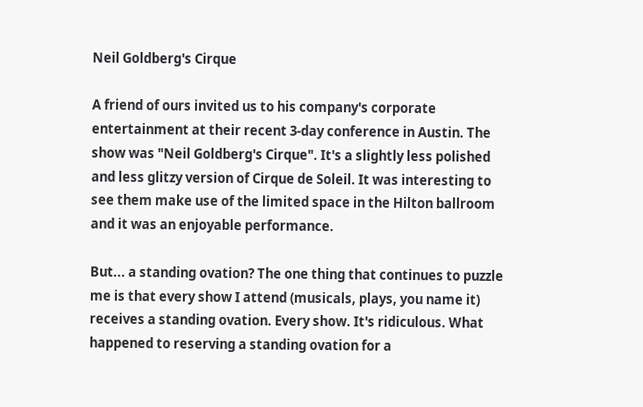Neil Goldberg's Cirque

A friend of ours invited us to his company's corporate entertainment at their recent 3-day conference in Austin. The show was "Neil Goldberg's Cirque". It's a slightly less polished and less glitzy version of Cirque de Soleil. It was interesting to see them make use of the limited space in the Hilton ballroom and it was an enjoyable performance.

But... a standing ovation? The one thing that continues to puzzle me is that every show I attend (musicals, plays, you name it) receives a standing ovation. Every show. It's ridiculous. What happened to reserving a standing ovation for a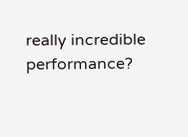really incredible performance?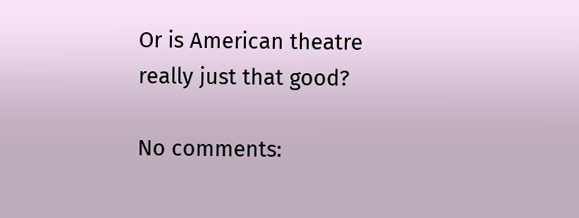Or is American theatre really just that good?

No comments: